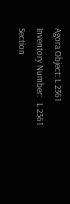Agora Object: L 2361
Inventory Number:   L 2361
Section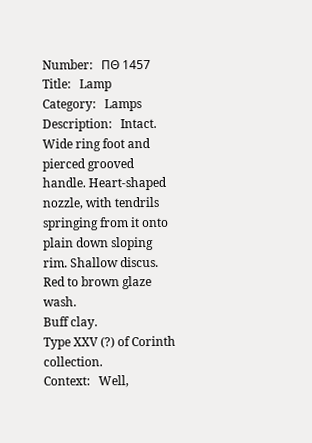Number:   ΠΘ 1457
Title:   Lamp
Category:   Lamps
Description:   Intact.
Wide ring foot and pierced grooved handle. Heart-shaped nozzle, with tendrils springing from it onto plain down sloping rim. Shallow discus.
Red to brown glaze wash.
Buff clay.
Type XXV (?) of Corinth collection.
Context:   Well,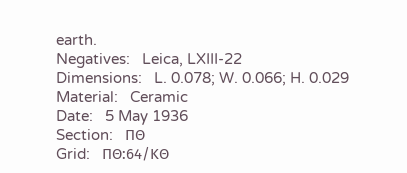earth.
Negatives:   Leica, LXIII-22
Dimensions:   L. 0.078; W. 0.066; H. 0.029
Material:   Ceramic
Date:   5 May 1936
Section:   ΠΘ
Grid:   ΠΘ:64/ΚΘ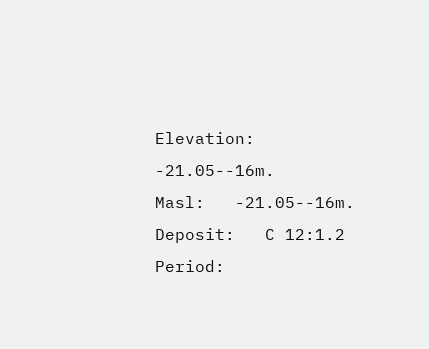Elevation:   -21.05--16m.
Masl:   -21.05--16m.
Deposit:   C 12:1.2
Period: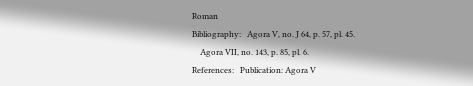Roman
Bibliography:   Agora V, no. J 64, p. 57, pl. 45.
    Agora VII, no. 143, p. 85, pl. 6.
References:   Publication: Agora V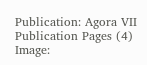Publication: Agora VII
Publication Pages (4)
Image: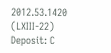2012.53.1420 (LXIII-22)
Deposit: C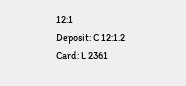12:1
Deposit: C 12:1.2
Card: L 2361